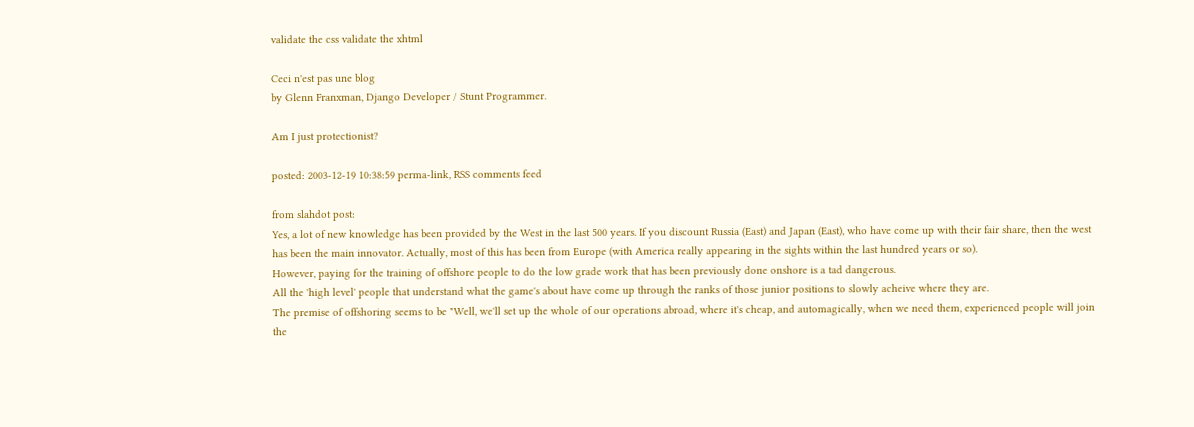validate the css validate the xhtml

Ceci n'est pas une blog
by Glenn Franxman, Django Developer / Stunt Programmer.

Am I just protectionist?

posted: 2003-12-19 10:38:59 perma-link, RSS comments feed

from slahdot post:
Yes, a lot of new knowledge has been provided by the West in the last 500 years. If you discount Russia (East) and Japan (East), who have come up with their fair share, then the west has been the main innovator. Actually, most of this has been from Europe (with America really appearing in the sights within the last hundred years or so).
However, paying for the training of offshore people to do the low grade work that has been previously done onshore is a tad dangerous.
All the 'high level' people that understand what the game's about have come up through the ranks of those junior positions to slowly acheive where they are.
The premise of offshoring seems to be "Well, we'll set up the whole of our operations abroad, where it's cheap, and automagically, when we need them, experienced people will join the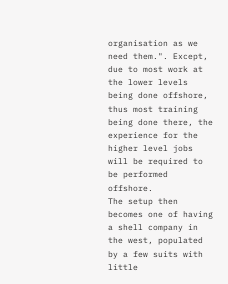organisation as we need them.". Except, due to most work at the lower levels being done offshore, thus most training being done there, the experience for the higher level jobs will be required to be performed offshore.
The setup then becomes one of having a shell company in the west, populated by a few suits with little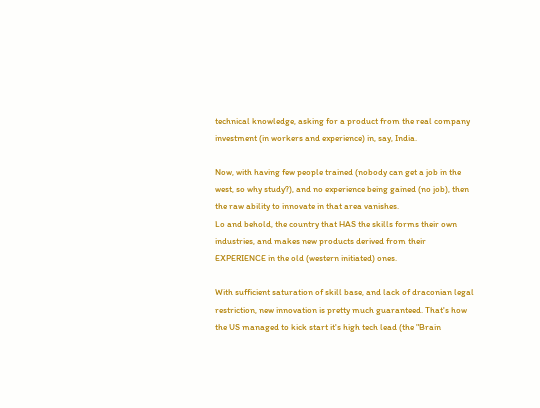technical knowledge, asking for a product from the real company investment (in workers and experience) in, say, India.

Now, with having few people trained (nobody can get a job in the west, so why study?), and no experience being gained (no job), then the raw ability to innovate in that area vanishes.
Lo and behold, the country that HAS the skills forms their own industries, and makes new products derived from their EXPERIENCE in the old (western initiated) ones.

With sufficient saturation of skill base, and lack of draconian legal restriction, new innovation is pretty much guaranteed. That's how the US managed to kick start it's high tech lead (the "Brain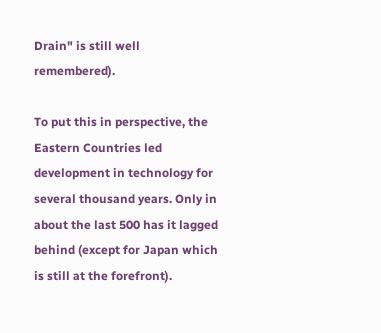Drain" is still well remembered).

To put this in perspective, the Eastern Countries led development in technology for several thousand years. Only in about the last 500 has it lagged behind (except for Japan which is still at the forefront).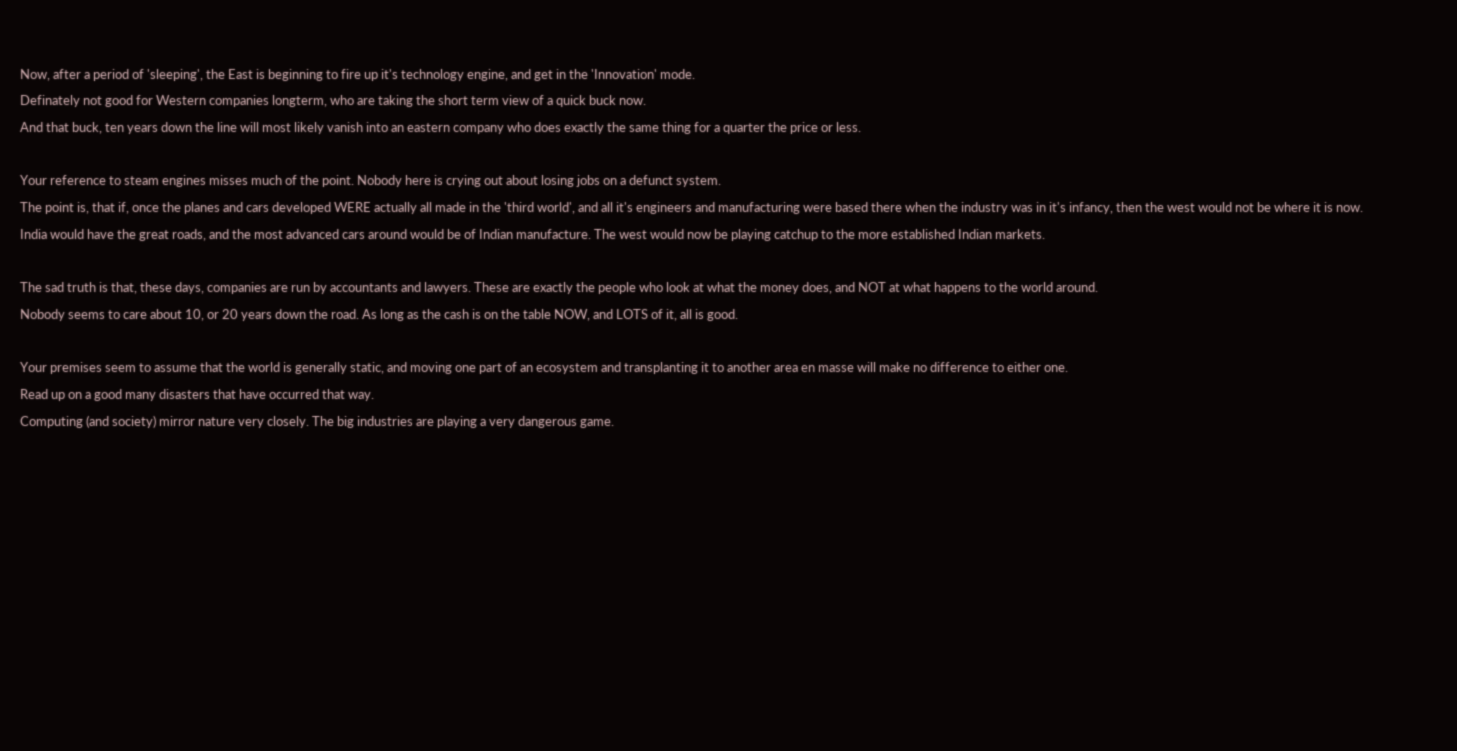Now, after a period of 'sleeping', the East is beginning to fire up it's technology engine, and get in the 'Innovation' mode.
Definately not good for Western companies longterm, who are taking the short term view of a quick buck now.
And that buck, ten years down the line will most likely vanish into an eastern company who does exactly the same thing for a quarter the price or less.

Your reference to steam engines misses much of the point. Nobody here is crying out about losing jobs on a defunct system.
The point is, that if, once the planes and cars developed WERE actually all made in the 'third world', and all it's engineers and manufacturing were based there when the industry was in it's infancy, then the west would not be where it is now.
India would have the great roads, and the most advanced cars around would be of Indian manufacture. The west would now be playing catchup to the more established Indian markets.

The sad truth is that, these days, companies are run by accountants and lawyers. These are exactly the people who look at what the money does, and NOT at what happens to the world around.
Nobody seems to care about 10, or 20 years down the road. As long as the cash is on the table NOW, and LOTS of it, all is good.

Your premises seem to assume that the world is generally static, and moving one part of an ecosystem and transplanting it to another area en masse will make no difference to either one.
Read up on a good many disasters that have occurred that way.
Computing (and society) mirror nature very closely. The big industries are playing a very dangerous game.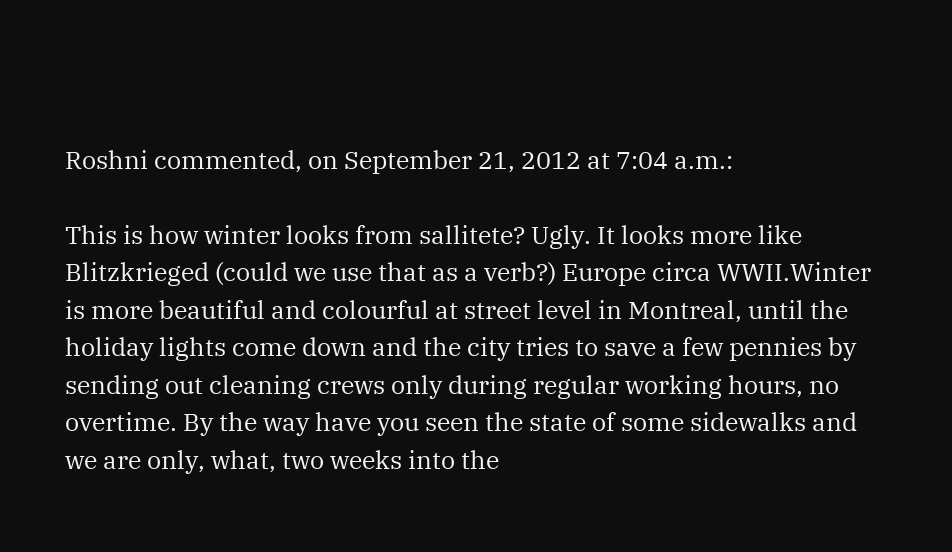Roshni commented, on September 21, 2012 at 7:04 a.m.:

This is how winter looks from sallitete? Ugly. It looks more like Blitzkrieged (could we use that as a verb?) Europe circa WWII.Winter is more beautiful and colourful at street level in Montreal, until the holiday lights come down and the city tries to save a few pennies by sending out cleaning crews only during regular working hours, no overtime. By the way have you seen the state of some sidewalks and we are only, what, two weeks into the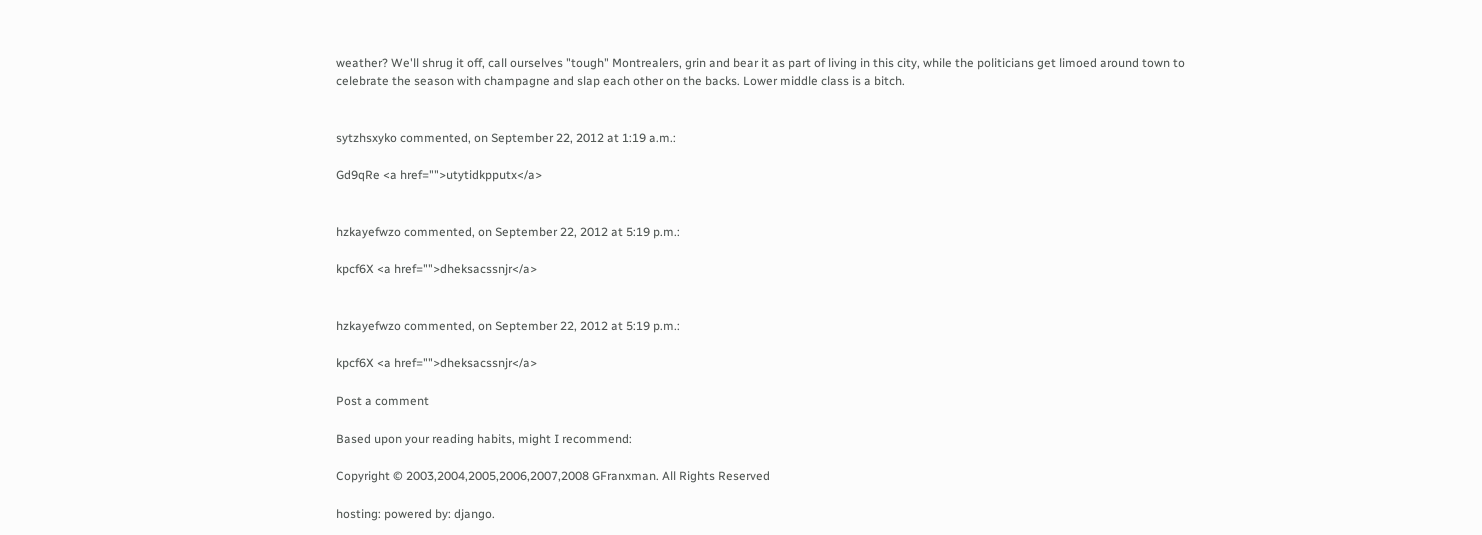weather? We'll shrug it off, call ourselves "tough" Montrealers, grin and bear it as part of living in this city, while the politicians get limoed around town to celebrate the season with champagne and slap each other on the backs. Lower middle class is a bitch.


sytzhsxyko commented, on September 22, 2012 at 1:19 a.m.:

Gd9qRe <a href="">utytidkpputx</a>


hzkayefwzo commented, on September 22, 2012 at 5:19 p.m.:

kpcf6X <a href="">dheksacssnjr</a>


hzkayefwzo commented, on September 22, 2012 at 5:19 p.m.:

kpcf6X <a href="">dheksacssnjr</a>

Post a comment

Based upon your reading habits, might I recommend:

Copyright © 2003,2004,2005,2006,2007,2008 GFranxman. All Rights Reserved

hosting: powered by: django.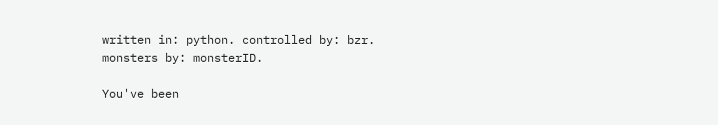written in: python. controlled by: bzr. monsters by: monsterID.

You've been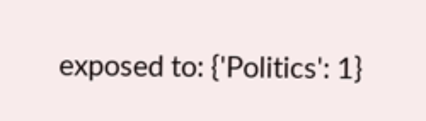exposed to: {'Politics': 1}